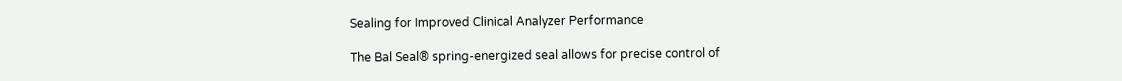Sealing for Improved Clinical Analyzer Performance

The Bal Seal® spring-energized seal allows for precise control of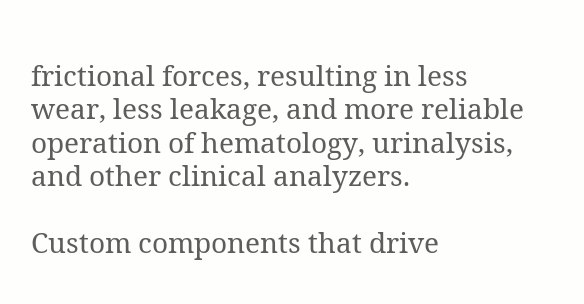frictional forces, resulting in less wear, less leakage, and more reliable operation of hematology, urinalysis, and other clinical analyzers.

Custom components that drive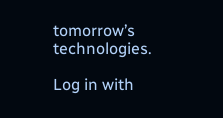tomorrow’s technologies.

Log in with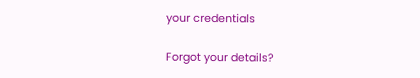your credentials

Forgot your details?